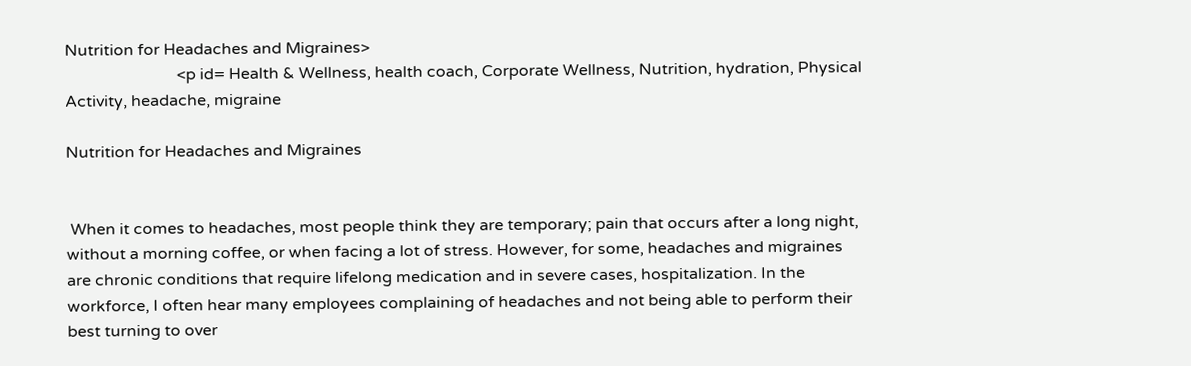Nutrition for Headaches and Migraines>
                            <p id= Health & Wellness, health coach, Corporate Wellness, Nutrition, hydration, Physical Activity, headache, migraine

Nutrition for Headaches and Migraines


 When it comes to headaches, most people think they are temporary; pain that occurs after a long night, without a morning coffee, or when facing a lot of stress. However, for some, headaches and migraines are chronic conditions that require lifelong medication and in severe cases, hospitalization. In the workforce, I often hear many employees complaining of headaches and not being able to perform their best turning to over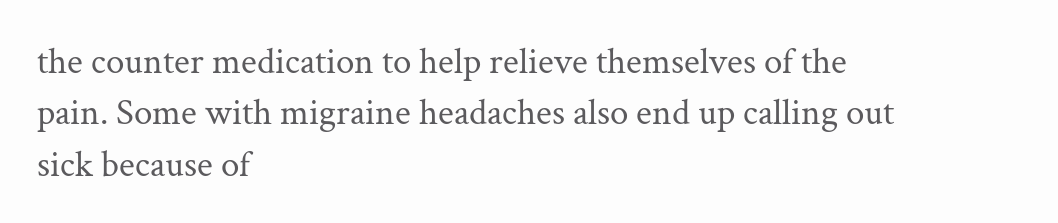the counter medication to help relieve themselves of the pain. Some with migraine headaches also end up calling out sick because of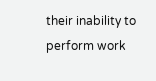their inability to perform work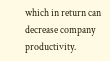which in return can decrease company productivity.